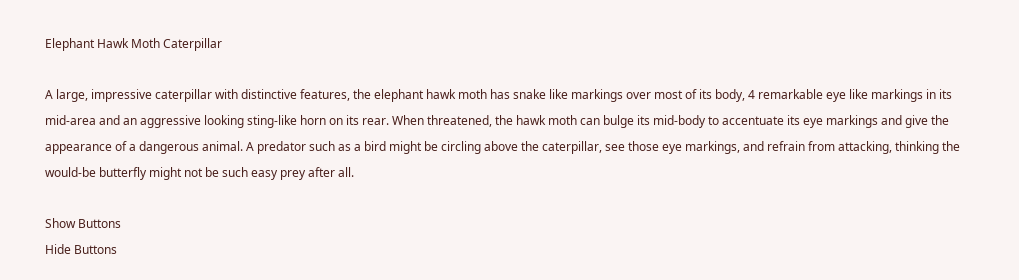Elephant Hawk Moth Caterpillar

A large, impressive caterpillar with distinctive features, the elephant hawk moth has snake like markings over most of its body, 4 remarkable eye like markings in its mid-area and an aggressive looking sting-like horn on its rear. When threatened, the hawk moth can bulge its mid-body to accentuate its eye markings and give the appearance of a dangerous animal. A predator such as a bird might be circling above the caterpillar, see those eye markings, and refrain from attacking, thinking the would-be butterfly might not be such easy prey after all.

Show Buttons
Hide Buttons